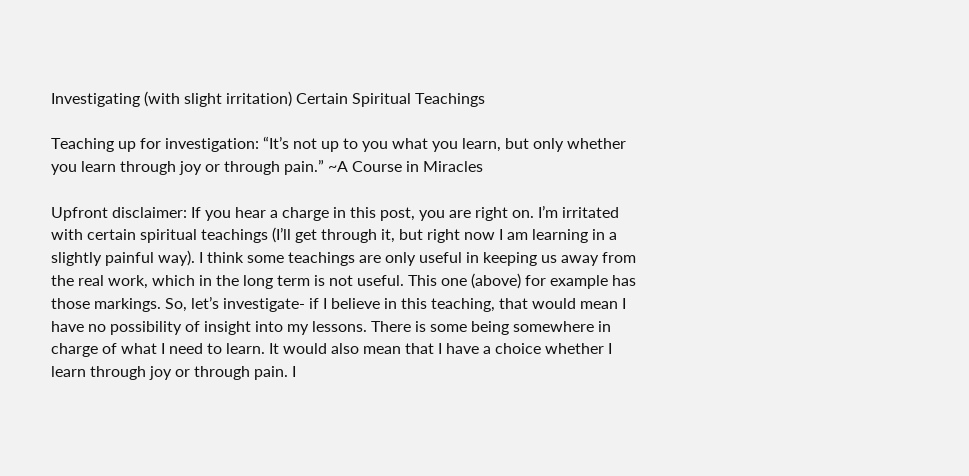Investigating (with slight irritation) Certain Spiritual Teachings

Teaching up for investigation: “It’s not up to you what you learn, but only whether you learn through joy or through pain.” ~A Course in Miracles

Upfront disclaimer: If you hear a charge in this post, you are right on. I’m irritated with certain spiritual teachings (I’ll get through it, but right now I am learning in a slightly painful way). I think some teachings are only useful in keeping us away from the real work, which in the long term is not useful. This one (above) for example has those markings. So, let’s investigate- if I believe in this teaching, that would mean I have no possibility of insight into my lessons. There is some being somewhere in charge of what I need to learn. It would also mean that I have a choice whether I learn through joy or through pain. I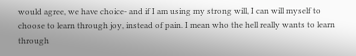would agree, we have choice- and if I am using my strong will, I can will myself to choose to learn through joy, instead of pain. I mean who the hell really wants to learn through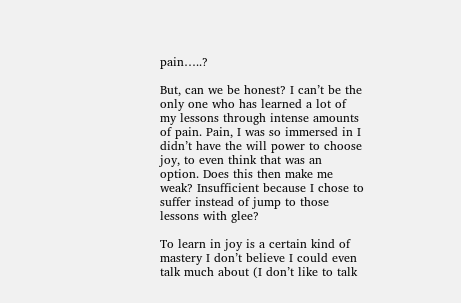pain…..?

But, can we be honest? I can’t be the only one who has learned a lot of my lessons through intense amounts of pain. Pain, I was so immersed in I didn’t have the will power to choose joy, to even think that was an option. Does this then make me weak? Insufficient because I chose to suffer instead of jump to those lessons with glee?

To learn in joy is a certain kind of mastery I don’t believe I could even talk much about (I don’t like to talk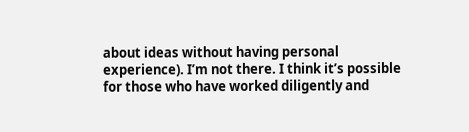about ideas without having personal experience). I’m not there. I think it’s possible for those who have worked diligently and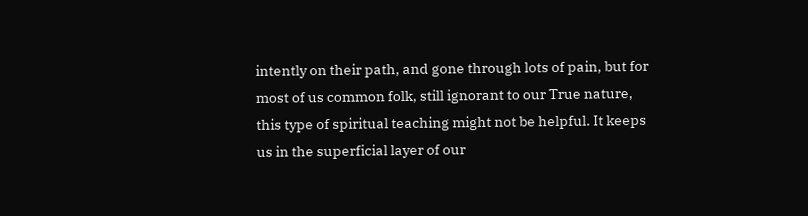intently on their path, and gone through lots of pain, but for most of us common folk, still ignorant to our True nature, this type of spiritual teaching might not be helpful. It keeps us in the superficial layer of our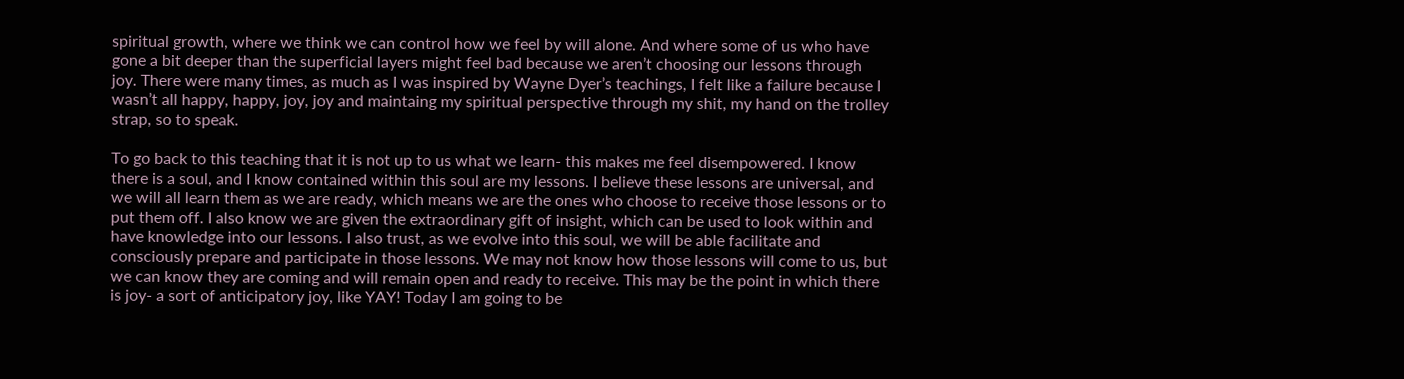spiritual growth, where we think we can control how we feel by will alone. And where some of us who have gone a bit deeper than the superficial layers might feel bad because we aren’t choosing our lessons through joy. There were many times, as much as I was inspired by Wayne Dyer’s teachings, I felt like a failure because I wasn’t all happy, happy, joy, joy and maintaing my spiritual perspective through my shit, my hand on the trolley strap, so to speak.

To go back to this teaching that it is not up to us what we learn- this makes me feel disempowered. I know there is a soul, and I know contained within this soul are my lessons. I believe these lessons are universal, and we will all learn them as we are ready, which means we are the ones who choose to receive those lessons or to put them off. I also know we are given the extraordinary gift of insight, which can be used to look within and have knowledge into our lessons. I also trust, as we evolve into this soul, we will be able facilitate and consciously prepare and participate in those lessons. We may not know how those lessons will come to us, but we can know they are coming and will remain open and ready to receive. This may be the point in which there is joy- a sort of anticipatory joy, like YAY! Today I am going to be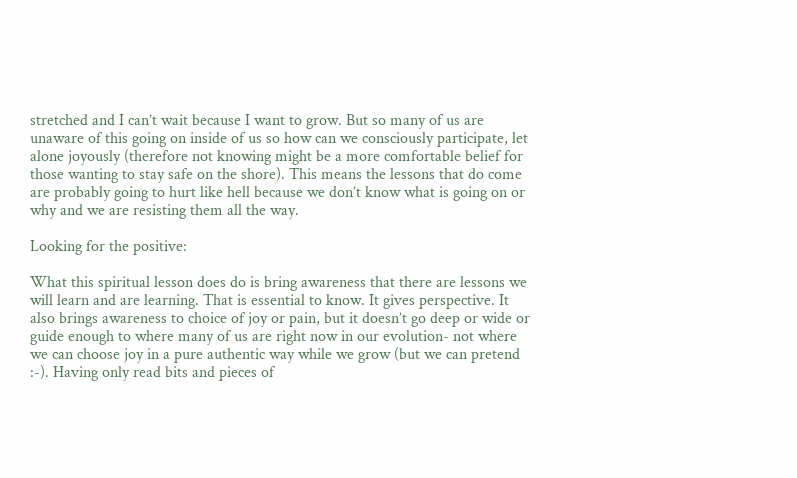stretched and I can’t wait because I want to grow. But so many of us are unaware of this going on inside of us so how can we consciously participate, let alone joyously (therefore not knowing might be a more comfortable belief for those wanting to stay safe on the shore). This means the lessons that do come are probably going to hurt like hell because we don’t know what is going on or why and we are resisting them all the way.

Looking for the positive:

What this spiritual lesson does do is bring awareness that there are lessons we will learn and are learning. That is essential to know. It gives perspective. It also brings awareness to choice of joy or pain, but it doesn’t go deep or wide or guide enough to where many of us are right now in our evolution- not where we can choose joy in a pure authentic way while we grow (but we can pretend :-). Having only read bits and pieces of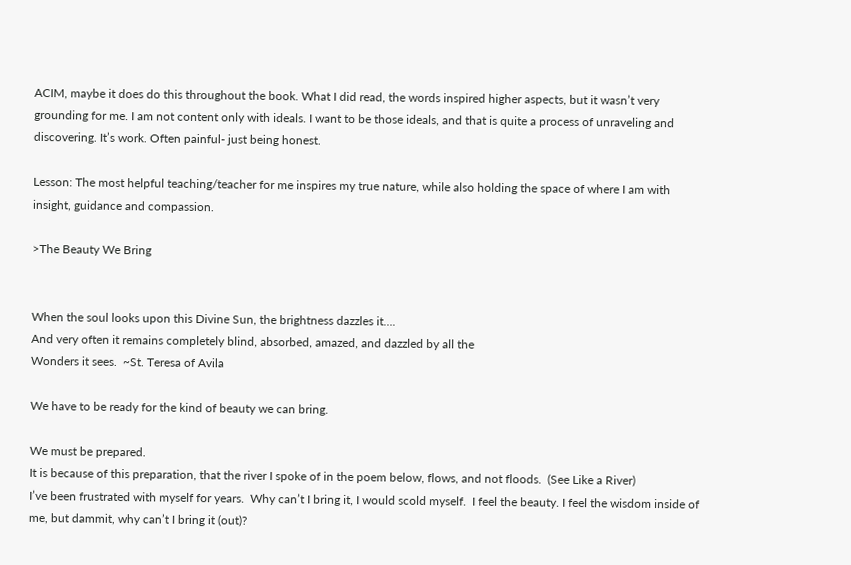ACIM, maybe it does do this throughout the book. What I did read, the words inspired higher aspects, but it wasn’t very grounding for me. I am not content only with ideals. I want to be those ideals, and that is quite a process of unraveling and discovering. It’s work. Often painful- just being honest.

Lesson: The most helpful teaching/teacher for me inspires my true nature, while also holding the space of where I am with insight, guidance and compassion.

>The Beauty We Bring


When the soul looks upon this Divine Sun, the brightness dazzles it….
And very often it remains completely blind, absorbed, amazed, and dazzled by all the
Wonders it sees.  ~St. Teresa of Avila

We have to be ready for the kind of beauty we can bring.

We must be prepared.
It is because of this preparation, that the river I spoke of in the poem below, flows, and not floods.  (See Like a River)
I’ve been frustrated with myself for years.  Why can’t I bring it, I would scold myself.  I feel the beauty. I feel the wisdom inside of me, but dammit, why can’t I bring it (out)?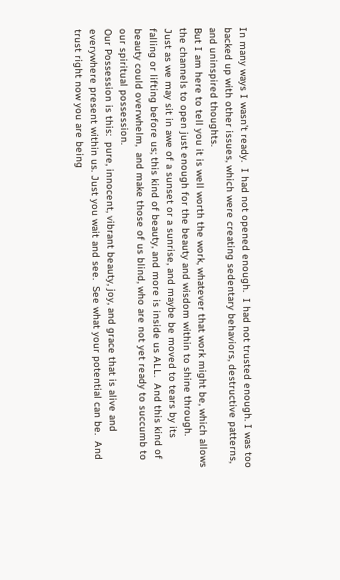In many ways I wasn’t ready.  I had not opened enough.  I had not trusted enough. I was too backed up with other issues, which were creating sedentary behaviors, destructive patterns, and uninspired thoughts.
But I am here to tell you it is well worth the work, whatever that work might be, which allows the channels to open just enough for the beauty and wisdom within to shine through.
Just as we may sit in awe of a sunset or a sunrise, and maybe be moved to tears by its falling or lifting before us; this kind of beauty, and more is inside us ALL.  And this kind of beauty could overwhelm,  and make those of us blind, who are not yet ready to succumb to our spiritual possession.
Our Possession is this:  pure, innocent, vibrant beauty, joy, and grace that is alive and everywhere present within us. Just you wait and see.  See what your potential can be.  And trust right now you are being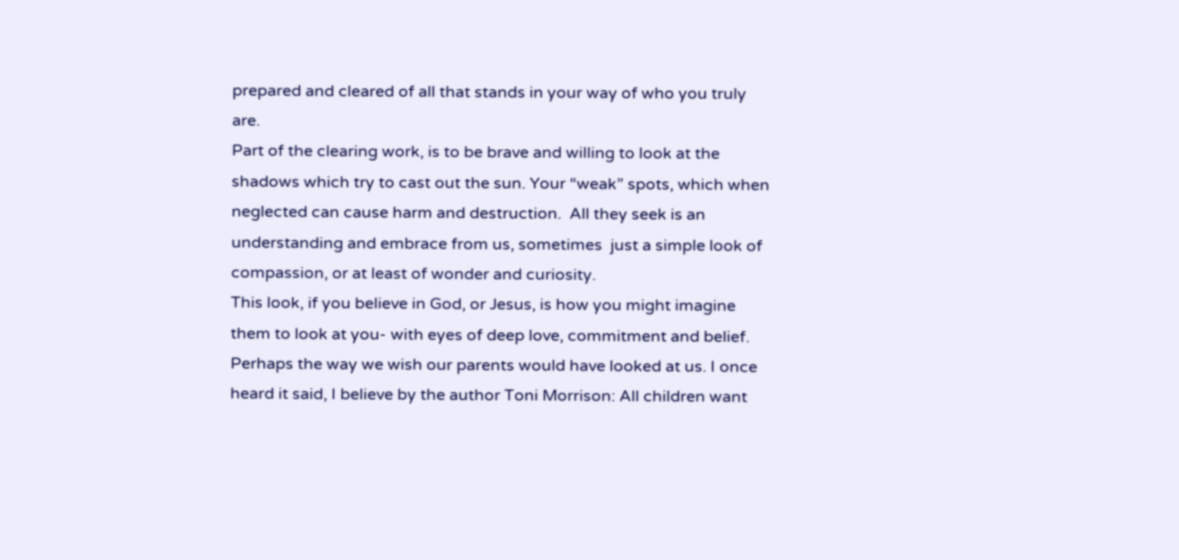prepared and cleared of all that stands in your way of who you truly are.
Part of the clearing work, is to be brave and willing to look at the shadows which try to cast out the sun. Your “weak” spots, which when neglected can cause harm and destruction.  All they seek is an understanding and embrace from us, sometimes  just a simple look of compassion, or at least of wonder and curiosity.
This look, if you believe in God, or Jesus, is how you might imagine them to look at you- with eyes of deep love, commitment and belief. Perhaps the way we wish our parents would have looked at us. I once heard it said, I believe by the author Toni Morrison: All children want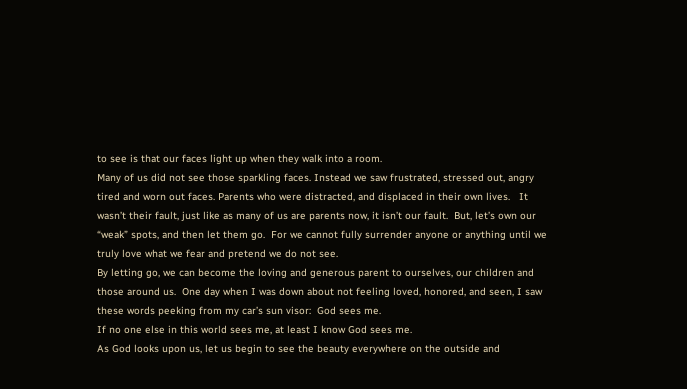to see is that our faces light up when they walk into a room.
Many of us did not see those sparkling faces. Instead we saw frustrated, stressed out, angry tired and worn out faces. Parents who were distracted, and displaced in their own lives.   It wasn’t their fault, just like as many of us are parents now, it isn’t our fault.  But, let’s own our “weak” spots, and then let them go.  For we cannot fully surrender anyone or anything until we truly love what we fear and pretend we do not see.
By letting go, we can become the loving and generous parent to ourselves, our children and those around us.  One day when I was down about not feeling loved, honored, and seen, I saw these words peeking from my car’s sun visor:  God sees me.
If no one else in this world sees me, at least I know God sees me.
As God looks upon us, let us begin to see the beauty everywhere on the outside and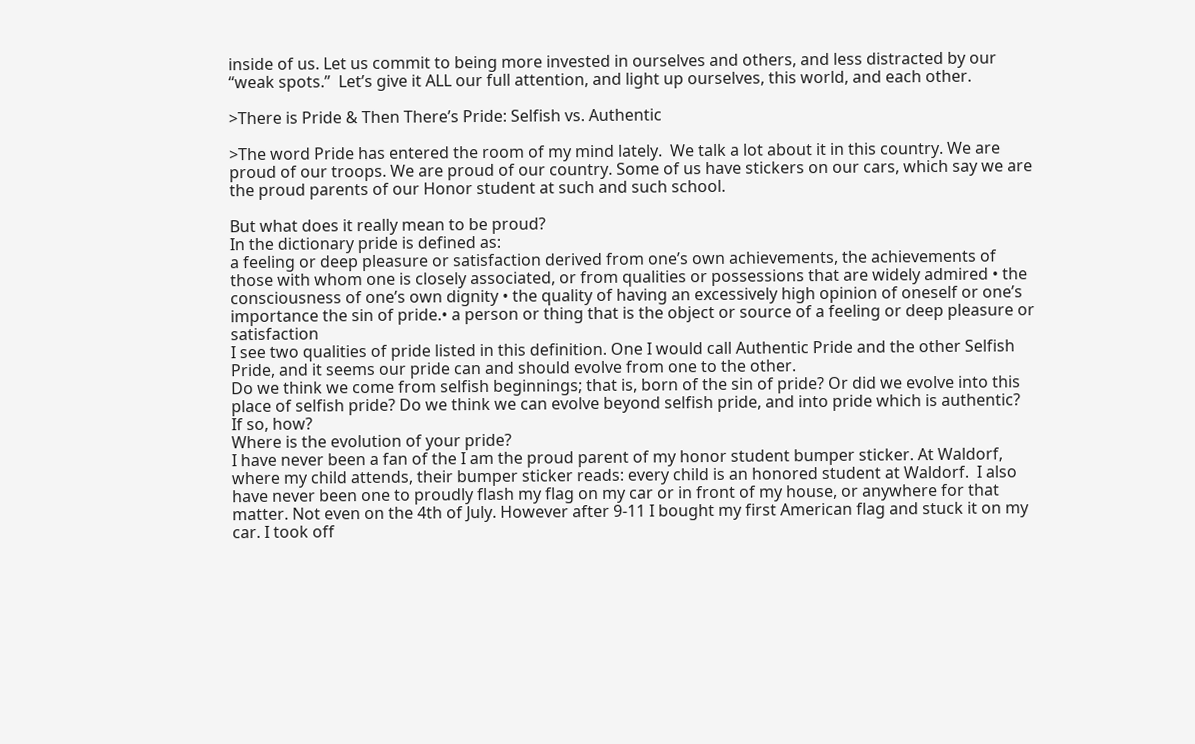inside of us. Let us commit to being more invested in ourselves and others, and less distracted by our “weak spots.”  Let’s give it ALL our full attention, and light up ourselves, this world, and each other.

>There is Pride & Then There’s Pride: Selfish vs. Authentic

>The word Pride has entered the room of my mind lately.  We talk a lot about it in this country. We are proud of our troops. We are proud of our country. Some of us have stickers on our cars, which say we are the proud parents of our Honor student at such and such school.

But what does it really mean to be proud?
In the dictionary pride is defined as:
a feeling or deep pleasure or satisfaction derived from one’s own achievements, the achievements of those with whom one is closely associated, or from qualities or possessions that are widely admired • the consciousness of one’s own dignity • the quality of having an excessively high opinion of oneself or one’s importance the sin of pride.• a person or thing that is the object or source of a feeling or deep pleasure or satisfaction
I see two qualities of pride listed in this definition. One I would call Authentic Pride and the other Selfish Pride, and it seems our pride can and should evolve from one to the other.
Do we think we come from selfish beginnings; that is, born of the sin of pride? Or did we evolve into this place of selfish pride? Do we think we can evolve beyond selfish pride, and into pride which is authentic?  If so, how?
Where is the evolution of your pride?
I have never been a fan of the I am the proud parent of my honor student bumper sticker. At Waldorf, where my child attends, their bumper sticker reads: every child is an honored student at Waldorf.  I also have never been one to proudly flash my flag on my car or in front of my house, or anywhere for that matter. Not even on the 4th of July. However after 9-11 I bought my first American flag and stuck it on my car. I took off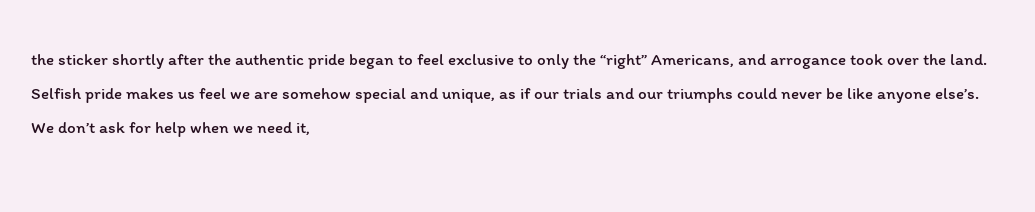the sticker shortly after the authentic pride began to feel exclusive to only the “right” Americans, and arrogance took over the land.
Selfish pride makes us feel we are somehow special and unique, as if our trials and our triumphs could never be like anyone else’s. We don’t ask for help when we need it,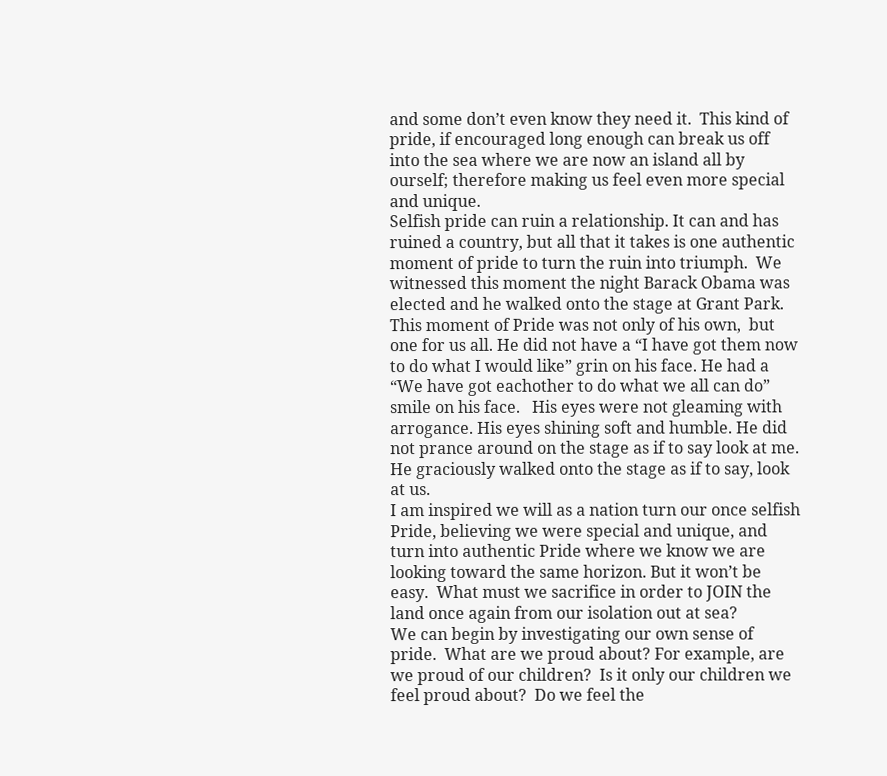and some don’t even know they need it.  This kind of pride, if encouraged long enough can break us off into the sea where we are now an island all by ourself; therefore making us feel even more special and unique.
Selfish pride can ruin a relationship. It can and has ruined a country, but all that it takes is one authentic moment of pride to turn the ruin into triumph.  We witnessed this moment the night Barack Obama was elected and he walked onto the stage at Grant Park.  This moment of Pride was not only of his own,  but one for us all. He did not have a “I have got them now to do what I would like” grin on his face. He had a “We have got eachother to do what we all can do” smile on his face.   His eyes were not gleaming with arrogance. His eyes shining soft and humble. He did not prance around on the stage as if to say look at me. He graciously walked onto the stage as if to say, look at us.
I am inspired we will as a nation turn our once selfish Pride, believing we were special and unique, and turn into authentic Pride where we know we are looking toward the same horizon. But it won’t be easy.  What must we sacrifice in order to JOIN the land once again from our isolation out at sea?
We can begin by investigating our own sense of pride.  What are we proud about? For example, are we proud of our children?  Is it only our children we feel proud about?  Do we feel the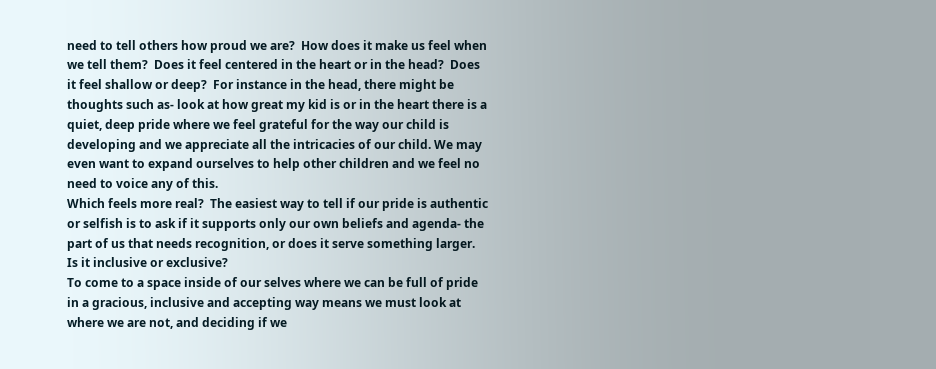need to tell others how proud we are?  How does it make us feel when we tell them?  Does it feel centered in the heart or in the head?  Does it feel shallow or deep?  For instance in the head, there might be thoughts such as- look at how great my kid is or in the heart there is a quiet, deep pride where we feel grateful for the way our child is developing and we appreciate all the intricacies of our child. We may even want to expand ourselves to help other children and we feel no need to voice any of this.
Which feels more real?  The easiest way to tell if our pride is authentic or selfish is to ask if it supports only our own beliefs and agenda- the part of us that needs recognition, or does it serve something larger.  Is it inclusive or exclusive?
To come to a space inside of our selves where we can be full of pride in a gracious, inclusive and accepting way means we must look at where we are not, and deciding if we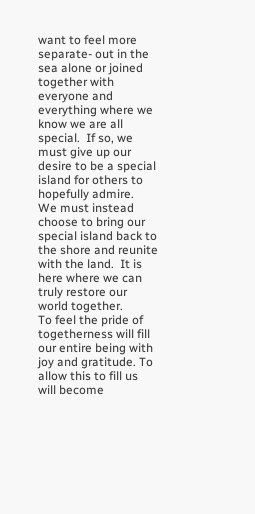want to feel more separate- out in the sea alone or joined together with everyone and everything where we know we are all special.  If so, we must give up our desire to be a special island for others to hopefully admire.  We must instead choose to bring our special island back to the shore and reunite with the land.  It is here where we can truly restore our world together.
To feel the pride of togetherness will fill our entire being with joy and gratitude. To allow this to fill us will become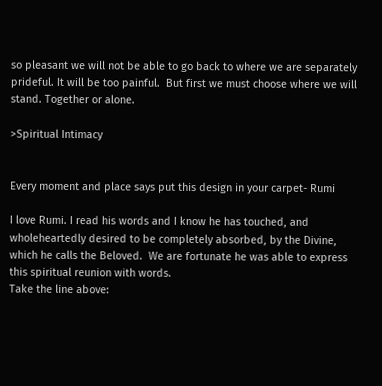so pleasant we will not be able to go back to where we are separately prideful. It will be too painful.  But first we must choose where we will stand. Together or alone.

>Spiritual Intimacy


Every moment and place says put this design in your carpet- Rumi

I love Rumi. I read his words and I know he has touched, and wholeheartedly desired to be completely absorbed, by the Divine, which he calls the Beloved.  We are fortunate he was able to express this spiritual reunion with words.
Take the line above: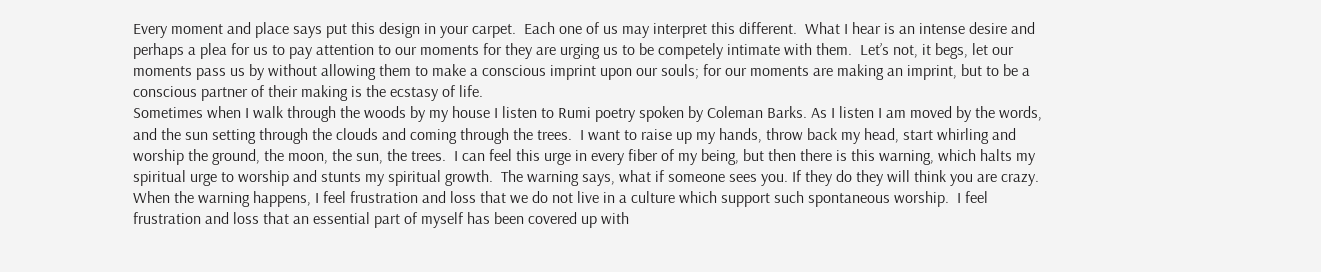Every moment and place says put this design in your carpet.  Each one of us may interpret this different.  What I hear is an intense desire and perhaps a plea for us to pay attention to our moments for they are urging us to be competely intimate with them.  Let’s not, it begs, let our moments pass us by without allowing them to make a conscious imprint upon our souls; for our moments are making an imprint, but to be a conscious partner of their making is the ecstasy of life.
Sometimes when I walk through the woods by my house I listen to Rumi poetry spoken by Coleman Barks. As I listen I am moved by the words, and the sun setting through the clouds and coming through the trees.  I want to raise up my hands, throw back my head, start whirling and worship the ground, the moon, the sun, the trees.  I can feel this urge in every fiber of my being, but then there is this warning, which halts my spiritual urge to worship and stunts my spiritual growth.  The warning says, what if someone sees you. If they do they will think you are crazy.
When the warning happens, I feel frustration and loss that we do not live in a culture which support such spontaneous worship.  I feel frustration and loss that an essential part of myself has been covered up with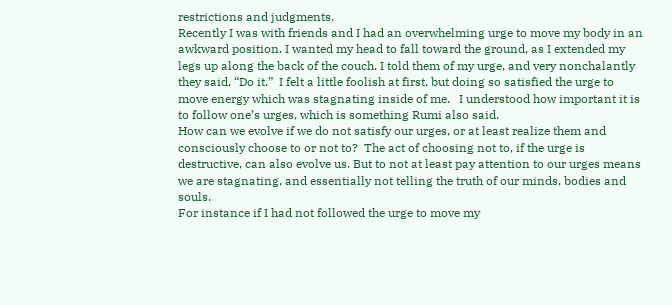restrictions and judgments.
Recently I was with friends and I had an overwhelming urge to move my body in an awkward position. I wanted my head to fall toward the ground, as I extended my legs up along the back of the couch. I told them of my urge, and very nonchalantly they said, “Do it.”  I felt a little foolish at first, but doing so satisfied the urge to move energy which was stagnating inside of me.   I understood how important it is to follow one’s urges, which is something Rumi also said.
How can we evolve if we do not satisfy our urges, or at least realize them and consciously choose to or not to?  The act of choosing not to, if the urge is destructive, can also evolve us. But to not at least pay attention to our urges means we are stagnating, and essentially not telling the truth of our minds, bodies and souls.
For instance if I had not followed the urge to move my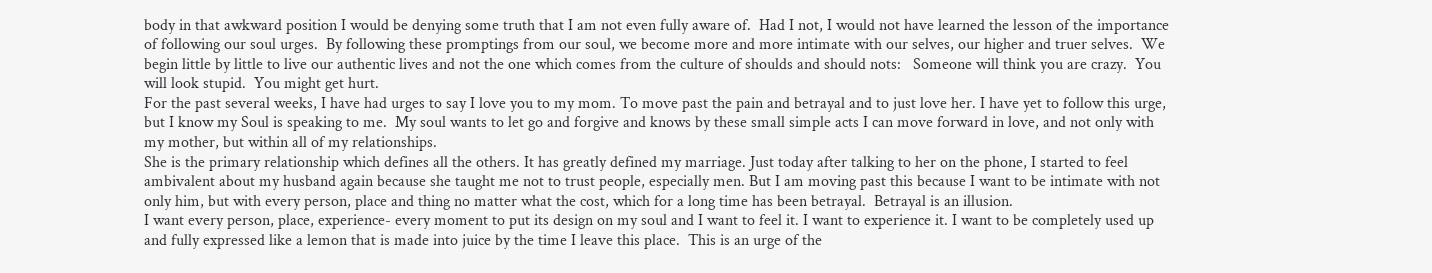body in that awkward position I would be denying some truth that I am not even fully aware of.  Had I not, I would not have learned the lesson of the importance of following our soul urges.  By following these promptings from our soul, we become more and more intimate with our selves, our higher and truer selves.  We begin little by little to live our authentic lives and not the one which comes from the culture of shoulds and should nots:   Someone will think you are crazy.  You will look stupid.  You might get hurt.
For the past several weeks, I have had urges to say I love you to my mom. To move past the pain and betrayal and to just love her. I have yet to follow this urge, but I know my Soul is speaking to me.  My soul wants to let go and forgive and knows by these small simple acts I can move forward in love, and not only with my mother, but within all of my relationships.
She is the primary relationship which defines all the others. It has greatly defined my marriage. Just today after talking to her on the phone, I started to feel ambivalent about my husband again because she taught me not to trust people, especially men. But I am moving past this because I want to be intimate with not only him, but with every person, place and thing no matter what the cost, which for a long time has been betrayal.  Betrayal is an illusion.
I want every person, place, experience- every moment to put its design on my soul and I want to feel it. I want to experience it. I want to be completely used up and fully expressed like a lemon that is made into juice by the time I leave this place.  This is an urge of the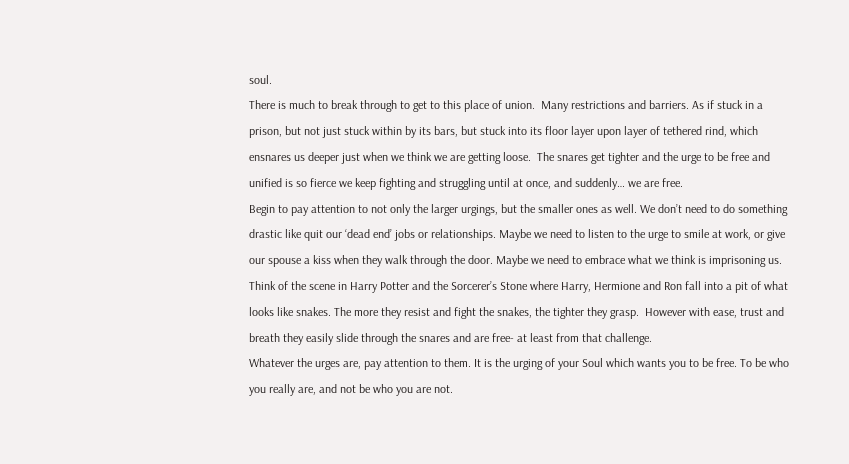soul.
There is much to break through to get to this place of union.  Many restrictions and barriers. As if stuck in a prison, but not just stuck within by its bars, but stuck into its floor layer upon layer of tethered rind, which ensnares us deeper just when we think we are getting loose.  The snares get tighter and the urge to be free and unified is so fierce we keep fighting and struggling until at once, and suddenly… we are free.
Begin to pay attention to not only the larger urgings, but the smaller ones as well. We don’t need to do something drastic like quit our ‘dead end’ jobs or relationships. Maybe we need to listen to the urge to smile at work, or give our spouse a kiss when they walk through the door. Maybe we need to embrace what we think is imprisoning us.
Think of the scene in Harry Potter and the Sorcerer’s Stone where Harry, Hermione and Ron fall into a pit of what looks like snakes. The more they resist and fight the snakes, the tighter they grasp.  However with ease, trust and breath they easily slide through the snares and are free- at least from that challenge.
Whatever the urges are, pay attention to them. It is the urging of your Soul which wants you to be free. To be who you really are, and not be who you are not.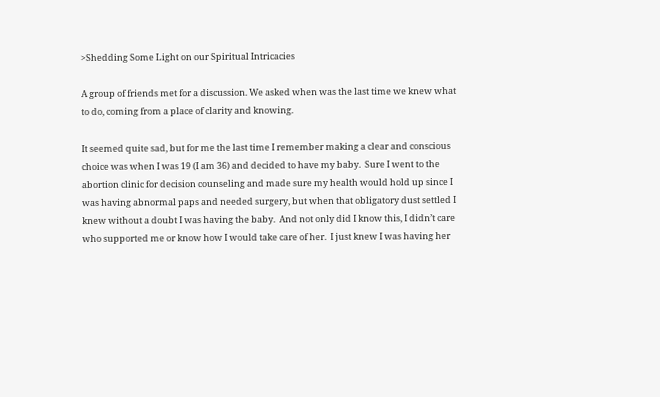>Shedding Some Light on our Spiritual Intricacies

A group of friends met for a discussion. We asked when was the last time we knew what to do, coming from a place of clarity and knowing.

It seemed quite sad, but for me the last time I remember making a clear and conscious choice was when I was 19 (I am 36) and decided to have my baby.  Sure I went to the abortion clinic for decision counseling and made sure my health would hold up since I was having abnormal paps and needed surgery, but when that obligatory dust settled I knew without a doubt I was having the baby.  And not only did I know this, I didn’t care who supported me or know how I would take care of her.  I just knew I was having her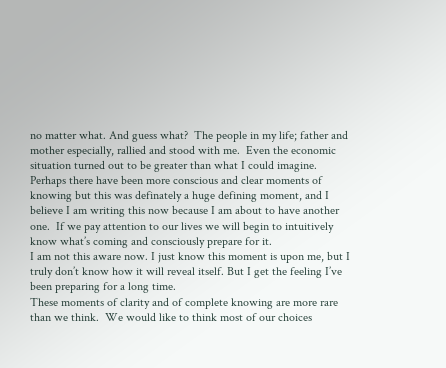no matter what. And guess what?  The people in my life; father and mother especially, rallied and stood with me.  Even the economic situation turned out to be greater than what I could imagine.
Perhaps there have been more conscious and clear moments of knowing but this was definately a huge defining moment, and I believe I am writing this now because I am about to have another one.  If we pay attention to our lives we will begin to intuitively know what’s coming and consciously prepare for it.
I am not this aware now. I just know this moment is upon me, but I truly don’t know how it will reveal itself. But I get the feeling I’ve been preparing for a long time.
These moments of clarity and of complete knowing are more rare than we think.  We would like to think most of our choices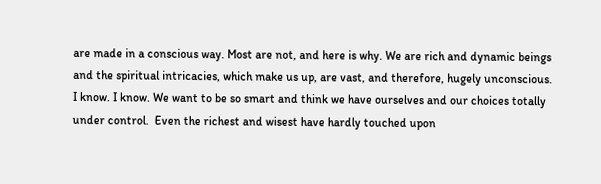are made in a conscious way. Most are not, and here is why. We are rich and dynamic beings and the spiritual intricacies, which make us up, are vast, and therefore, hugely unconscious.
I know. I know. We want to be so smart and think we have ourselves and our choices totally under control.  Even the richest and wisest have hardly touched upon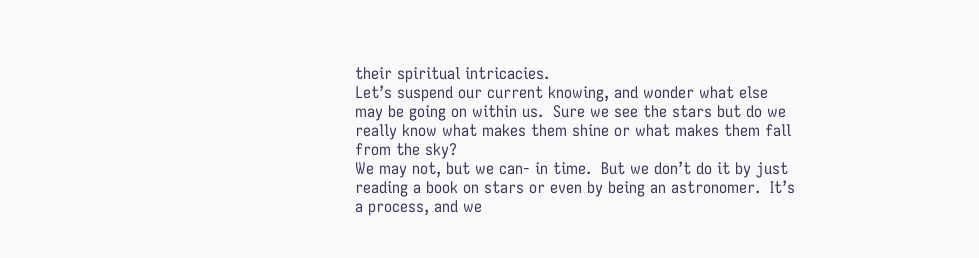their spiritual intricacies.
Let’s suspend our current knowing, and wonder what else may be going on within us.  Sure we see the stars but do we really know what makes them shine or what makes them fall from the sky?
We may not, but we can- in time.  But we don’t do it by just reading a book on stars or even by being an astronomer.  It’s a process, and we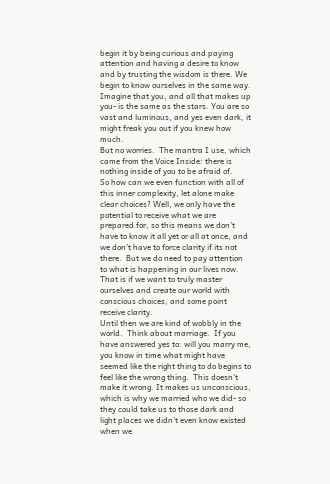begin it by being curious and paying attention and having a desire to know and by trusting the wisdom is there. We begin to know ourselves in the same way.
Imagine that you, and all that makes up you- is the same as the stars. You are so vast and luminous, and yes even dark, it might freak you out if you knew how much.
But no worries.  The mantra I use, which came from the Voice Inside: there is nothing inside of you to be afraid of.
So how can we even function with all of this inner complexity, let alone make clear choices? Well, we only have the potential to receive what we are prepared for, so this means we don’t have to know it all yet or all at once, and we don’t have to force clarity if its not there.  But we do need to pay attention to what is happening in our lives now. That is if we want to truly master ourselves and create our world with conscious choices, and some point receive clarity.
Until then we are kind of wobbly in the world.  Think about marriage.  If you have answered yes to: will you marry me, you know in time what might have seemed like the right thing to do begins to feel like the wrong thing.  This doesn’t make it wrong. It makes us unconscious, which is why we married who we did- so they could take us to those dark and light places we didn’t even know existed when we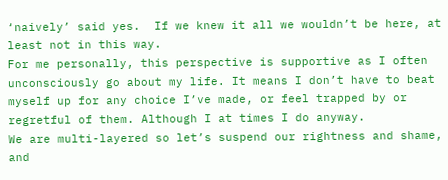‘naively’ said yes.  If we knew it all we wouldn’t be here, at least not in this way.
For me personally, this perspective is supportive as I often unconsciously go about my life. It means I don’t have to beat myself up for any choice I’ve made, or feel trapped by or regretful of them. Although I at times I do anyway.
We are multi-layered so let’s suspend our rightness and shame, and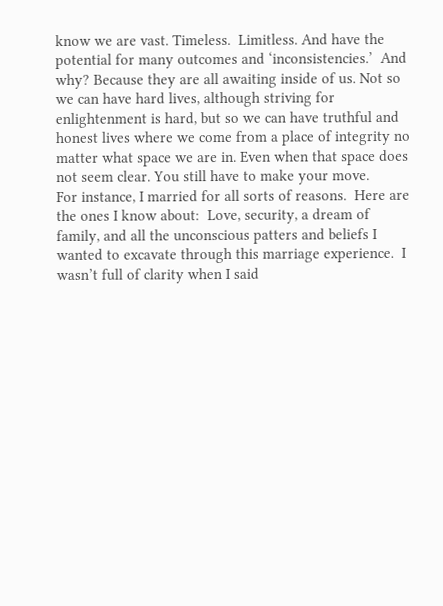know we are vast. Timeless.  Limitless. And have the potential for many outcomes and ‘inconsistencies.’  And why? Because they are all awaiting inside of us. Not so we can have hard lives, although striving for enlightenment is hard, but so we can have truthful and honest lives where we come from a place of integrity no matter what space we are in. Even when that space does not seem clear. You still have to make your move.
For instance, I married for all sorts of reasons.  Here are the ones I know about:  Love, security, a dream of family, and all the unconscious patters and beliefs I wanted to excavate through this marriage experience.  I wasn’t full of clarity when I said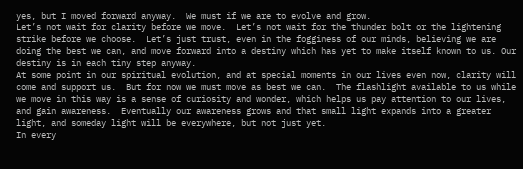yes, but I moved forward anyway.  We must if we are to evolve and grow.
Let’s not wait for clarity before we move.  Let’s not wait for the thunder bolt or the lightening strike before we choose.  Let’s just trust, even in the fogginess of our minds, believing we are doing the best we can, and move forward into a destiny which has yet to make itself known to us. Our destiny is in each tiny step anyway.
At some point in our spiritual evolution, and at special moments in our lives even now, clarity will come and support us.  But for now we must move as best we can.  The flashlight available to us while we move in this way is a sense of curiosity and wonder, which helps us pay attention to our lives, and gain awareness.  Eventually our awareness grows and that small light expands into a greater light, and someday light will be everywhere, but not just yet.
In every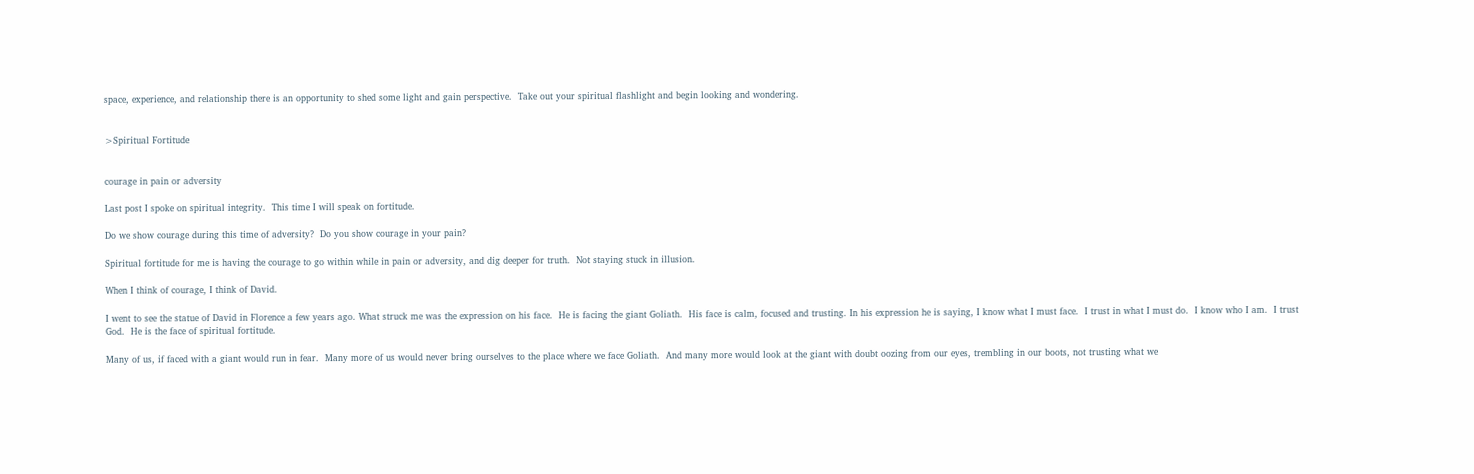space, experience, and relationship there is an opportunity to shed some light and gain perspective.  Take out your spiritual flashlight and begin looking and wondering.


>Spiritual Fortitude


courage in pain or adversity

Last post I spoke on spiritual integrity.  This time I will speak on fortitude.

Do we show courage during this time of adversity?  Do you show courage in your pain?

Spiritual fortitude for me is having the courage to go within while in pain or adversity, and dig deeper for truth.  Not staying stuck in illusion.

When I think of courage, I think of David.

I went to see the statue of David in Florence a few years ago. What struck me was the expression on his face.  He is facing the giant Goliath.  His face is calm, focused and trusting. In his expression he is saying, I know what I must face.  I trust in what I must do.  I know who I am.  I trust God.  He is the face of spiritual fortitude.

Many of us, if faced with a giant would run in fear.  Many more of us would never bring ourselves to the place where we face Goliath.  And many more would look at the giant with doubt oozing from our eyes, trembling in our boots, not trusting what we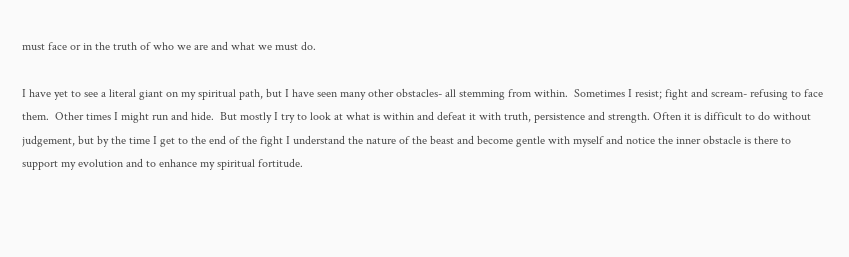must face or in the truth of who we are and what we must do.

I have yet to see a literal giant on my spiritual path, but I have seen many other obstacles- all stemming from within.  Sometimes I resist; fight and scream- refusing to face them.  Other times I might run and hide.  But mostly I try to look at what is within and defeat it with truth, persistence and strength. Often it is difficult to do without judgement, but by the time I get to the end of the fight I understand the nature of the beast and become gentle with myself and notice the inner obstacle is there to support my evolution and to enhance my spiritual fortitude.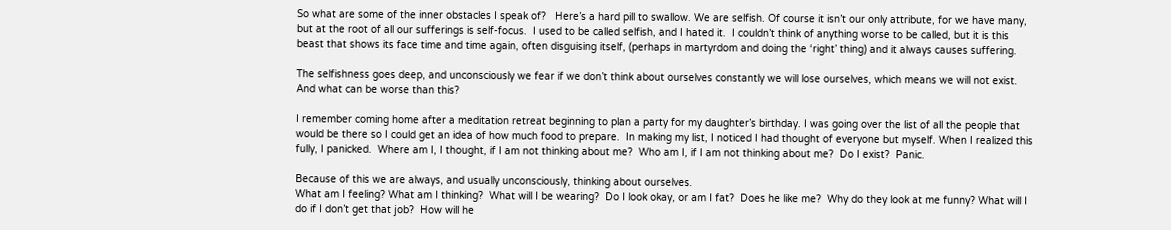So what are some of the inner obstacles I speak of?   Here’s a hard pill to swallow. We are selfish. Of course it isn’t our only attribute, for we have many, but at the root of all our sufferings is self-focus.  I used to be called selfish, and I hated it.  I couldn’t think of anything worse to be called, but it is this beast that shows its face time and time again, often disguising itself, (perhaps in martyrdom and doing the ‘right’ thing) and it always causes suffering.

The selfishness goes deep, and unconsciously we fear if we don’t think about ourselves constantly we will lose ourselves, which means we will not exist. And what can be worse than this?

I remember coming home after a meditation retreat beginning to plan a party for my daughter’s birthday. I was going over the list of all the people that would be there so I could get an idea of how much food to prepare.  In making my list, I noticed I had thought of everyone but myself. When I realized this fully, I panicked.  Where am I, I thought, if I am not thinking about me?  Who am I, if I am not thinking about me?  Do I exist?  Panic.

Because of this we are always, and usually unconsciously, thinking about ourselves.
What am I feeling? What am I thinking?  What will I be wearing?  Do I look okay, or am I fat?  Does he like me?  Why do they look at me funny? What will I do if I don’t get that job?  How will he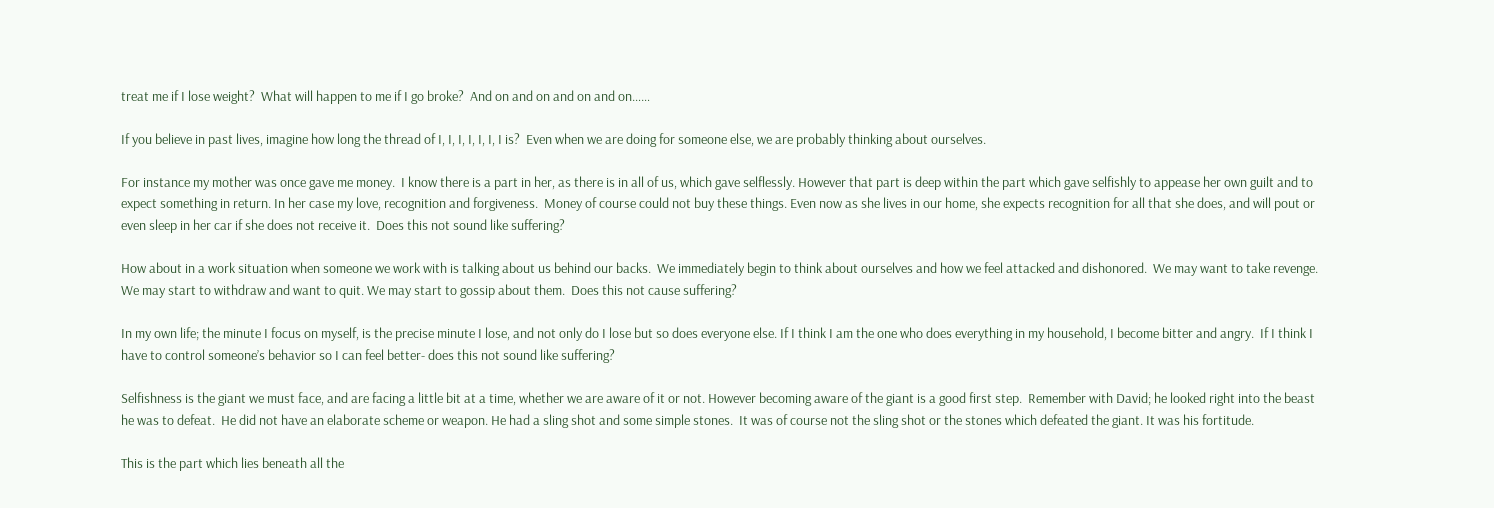treat me if I lose weight?  What will happen to me if I go broke?  And on and on and on and on……

If you believe in past lives, imagine how long the thread of I, I, I, I, I, I, I is?  Even when we are doing for someone else, we are probably thinking about ourselves.

For instance my mother was once gave me money.  I know there is a part in her, as there is in all of us, which gave selflessly. However that part is deep within the part which gave selfishly to appease her own guilt and to expect something in return. In her case my love, recognition and forgiveness.  Money of course could not buy these things. Even now as she lives in our home, she expects recognition for all that she does, and will pout or even sleep in her car if she does not receive it.  Does this not sound like suffering?

How about in a work situation when someone we work with is talking about us behind our backs.  We immediately begin to think about ourselves and how we feel attacked and dishonored.  We may want to take revenge. We may start to withdraw and want to quit. We may start to gossip about them.  Does this not cause suffering?

In my own life; the minute I focus on myself, is the precise minute I lose, and not only do I lose but so does everyone else. If I think I am the one who does everything in my household, I become bitter and angry.  If I think I have to control someone’s behavior so I can feel better- does this not sound like suffering?

Selfishness is the giant we must face, and are facing a little bit at a time, whether we are aware of it or not. However becoming aware of the giant is a good first step.  Remember with David; he looked right into the beast he was to defeat.  He did not have an elaborate scheme or weapon. He had a sling shot and some simple stones.  It was of course not the sling shot or the stones which defeated the giant. It was his fortitude.

This is the part which lies beneath all the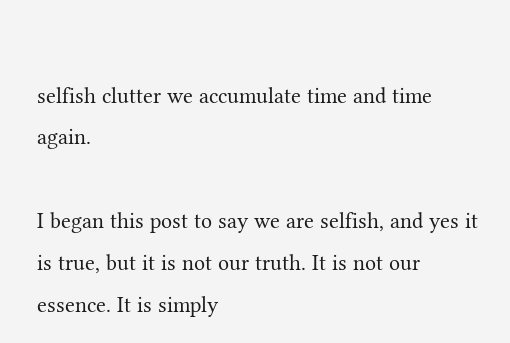selfish clutter we accumulate time and time again.

I began this post to say we are selfish, and yes it is true, but it is not our truth. It is not our essence. It is simply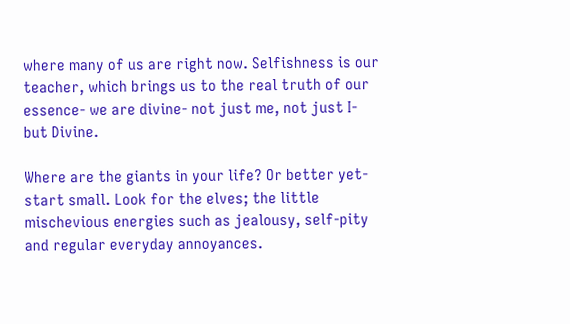where many of us are right now. Selfishness is our teacher, which brings us to the real truth of our essence- we are divine- not just me, not just I- but Divine.

Where are the giants in your life? Or better yet- start small. Look for the elves; the little mischevious energies such as jealousy, self-pity and regular everyday annoyances.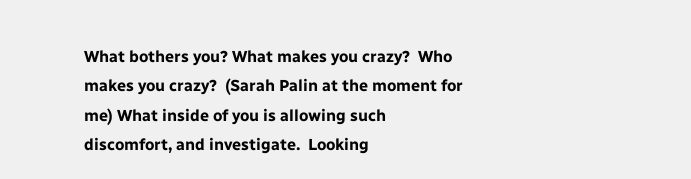What bothers you? What makes you crazy?  Who makes you crazy?  (Sarah Palin at the moment for me) What inside of you is allowing such discomfort, and investigate.  Looking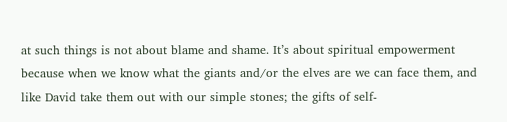at such things is not about blame and shame. It’s about spiritual empowerment because when we know what the giants and/or the elves are we can face them, and like David take them out with our simple stones; the gifts of self-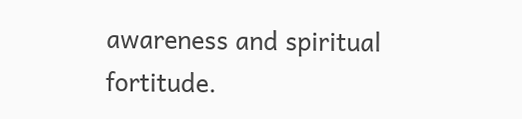awareness and spiritual fortitude.